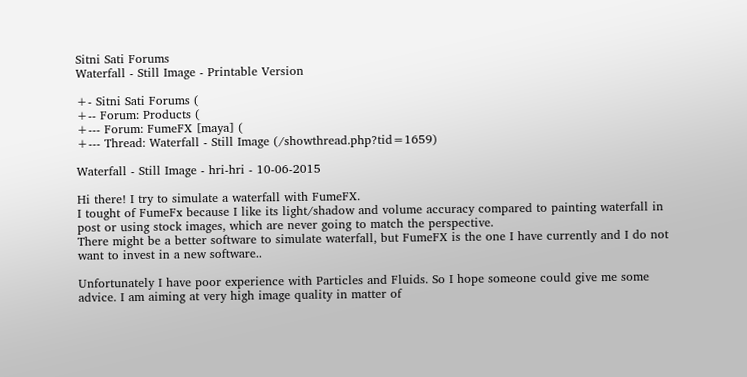Sitni Sati Forums
Waterfall - Still Image - Printable Version

+- Sitni Sati Forums (
+-- Forum: Products (
+--- Forum: FumeFX [maya] (
+--- Thread: Waterfall - Still Image (/showthread.php?tid=1659)

Waterfall - Still Image - hri-hri - 10-06-2015

Hi there! I try to simulate a waterfall with FumeFX.
I tought of FumeFx because I like its light/shadow and volume accuracy compared to painting waterfall in post or using stock images, which are never going to match the perspective.
There might be a better software to simulate waterfall, but FumeFX is the one I have currently and I do not want to invest in a new software..

Unfortunately I have poor experience with Particles and Fluids. So I hope someone could give me some advice. I am aiming at very high image quality in matter of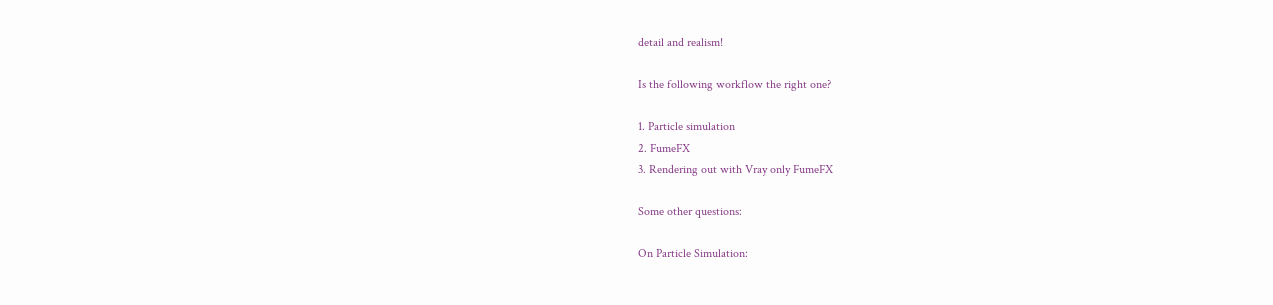detail and realism!

Is the following workflow the right one?

1. Particle simulation
2. FumeFX
3. Rendering out with Vray only FumeFX

Some other questions:

On Particle Simulation: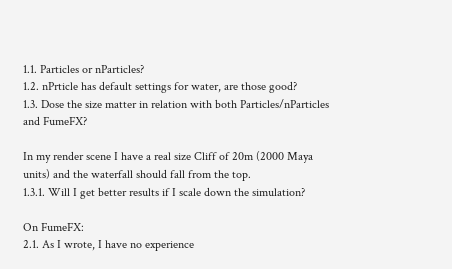1.1. Particles or nParticles?
1.2. nPrticle has default settings for water, are those good?
1.3. Dose the size matter in relation with both Particles/nParticles and FumeFX?

In my render scene I have a real size Cliff of 20m (2000 Maya units) and the waterfall should fall from the top.
1.3.1. Will I get better results if I scale down the simulation?

On FumeFX:
2.1. As I wrote, I have no experience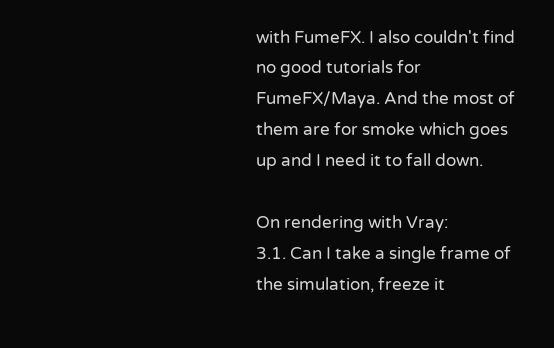with FumeFX. I also couldn't find no good tutorials for FumeFX/Maya. And the most of them are for smoke which goes up and I need it to fall down.

On rendering with Vray:
3.1. Can I take a single frame of the simulation, freeze it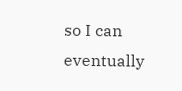so I can eventually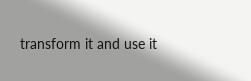transform it and use it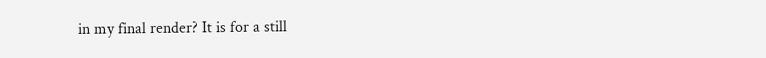in my final render? It is for a still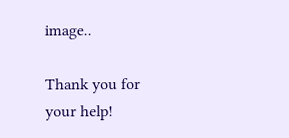image..

Thank you for your help!